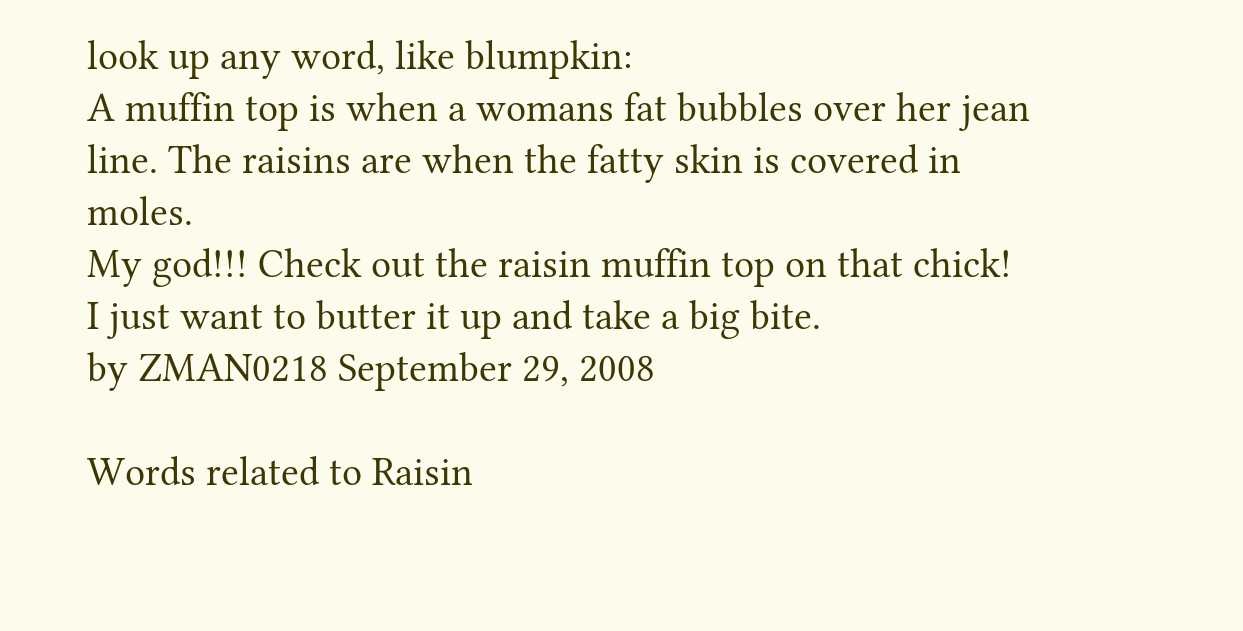look up any word, like blumpkin:
A muffin top is when a womans fat bubbles over her jean line. The raisins are when the fatty skin is covered in moles.
My god!!! Check out the raisin muffin top on that chick! I just want to butter it up and take a big bite.
by ZMAN0218 September 29, 2008

Words related to Raisin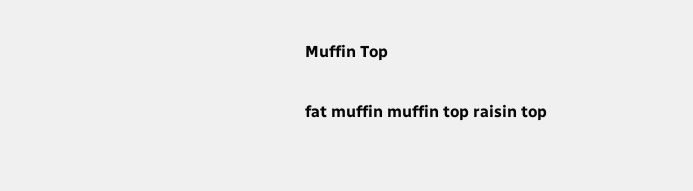Muffin Top

fat muffin muffin top raisin top